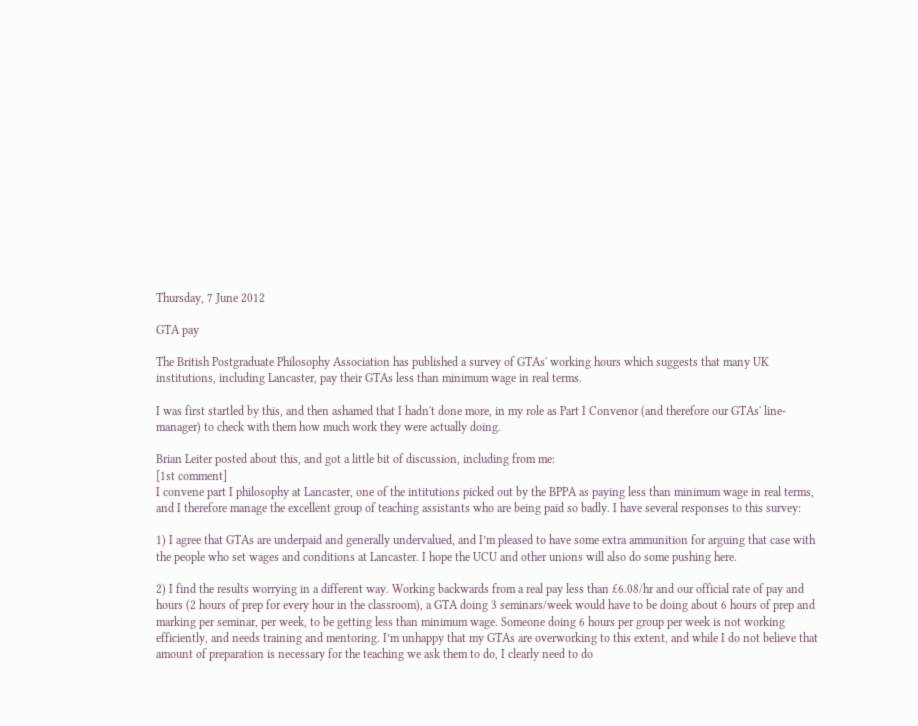Thursday, 7 June 2012

GTA pay

The British Postgraduate Philosophy Association has published a survey of GTAs' working hours which suggests that many UK institutions, including Lancaster, pay their GTAs less than minimum wage in real terms.

I was first startled by this, and then ashamed that I hadn't done more, in my role as Part I Convenor (and therefore our GTAs' line-manager) to check with them how much work they were actually doing.

Brian Leiter posted about this, and got a little bit of discussion, including from me:
[1st comment]
I convene part I philosophy at Lancaster, one of the intitutions picked out by the BPPA as paying less than minimum wage in real terms, and I therefore manage the excellent group of teaching assistants who are being paid so badly. I have several responses to this survey:

1) I agree that GTAs are underpaid and generally undervalued, and I’m pleased to have some extra ammunition for arguing that case with the people who set wages and conditions at Lancaster. I hope the UCU and other unions will also do some pushing here.

2) I find the results worrying in a different way. Working backwards from a real pay less than £6.08/hr and our official rate of pay and hours (2 hours of prep for every hour in the classroom), a GTA doing 3 seminars/week would have to be doing about 6 hours of prep and marking per seminar, per week, to be getting less than minimum wage. Someone doing 6 hours per group per week is not working efficiently, and needs training and mentoring. I’m unhappy that my GTAs are overworking to this extent, and while I do not believe that amount of preparation is necessary for the teaching we ask them to do, I clearly need to do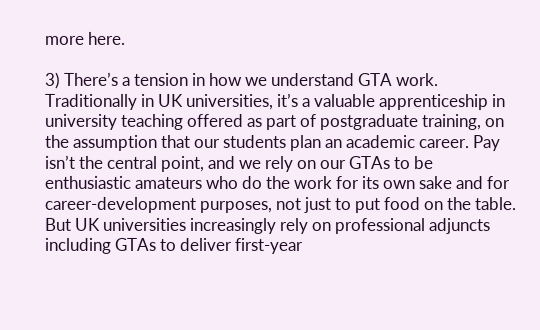more here.

3) There’s a tension in how we understand GTA work. Traditionally in UK universities, it’s a valuable apprenticeship in university teaching offered as part of postgraduate training, on the assumption that our students plan an academic career. Pay isn’t the central point, and we rely on our GTAs to be enthusiastic amateurs who do the work for its own sake and for career-development purposes, not just to put food on the table. But UK universities increasingly rely on professional adjuncts including GTAs to deliver first-year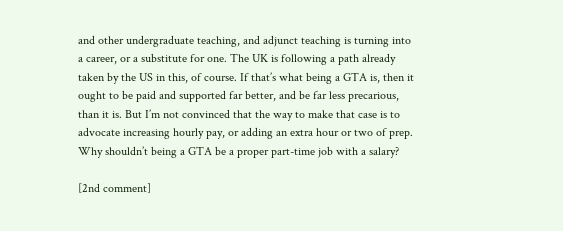and other undergraduate teaching, and adjunct teaching is turning into a career, or a substitute for one. The UK is following a path already taken by the US in this, of course. If that’s what being a GTA is, then it ought to be paid and supported far better, and be far less precarious, than it is. But I’m not convinced that the way to make that case is to advocate increasing hourly pay, or adding an extra hour or two of prep. Why shouldn’t being a GTA be a proper part-time job with a salary?

[2nd comment]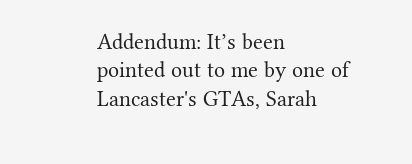Addendum: It’s been pointed out to me by one of Lancaster's GTAs, Sarah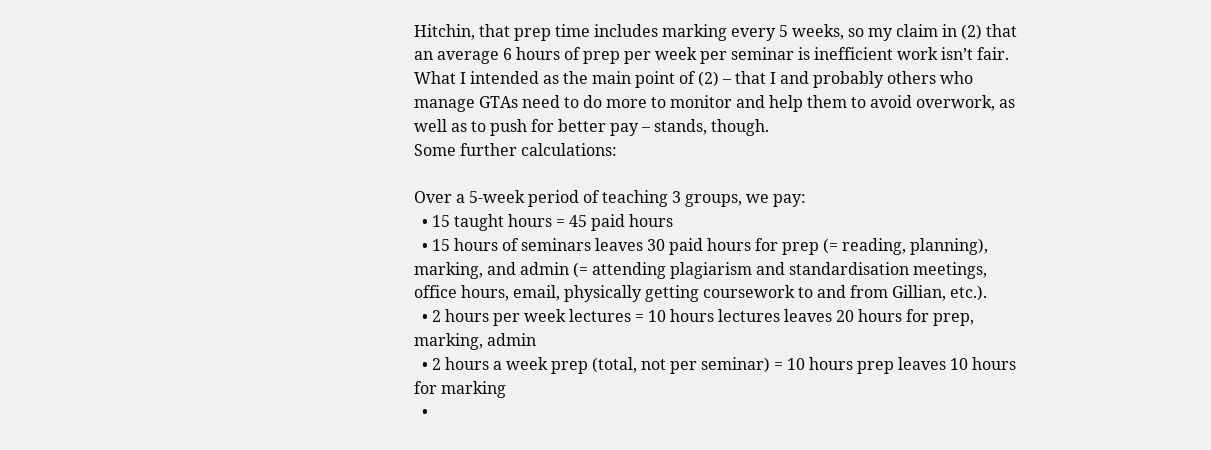Hitchin, that prep time includes marking every 5 weeks, so my claim in (2) that an average 6 hours of prep per week per seminar is inefficient work isn’t fair. What I intended as the main point of (2) – that I and probably others who manage GTAs need to do more to monitor and help them to avoid overwork, as well as to push for better pay – stands, though.
Some further calculations:

Over a 5-week period of teaching 3 groups, we pay:
  • 15 taught hours = 45 paid hours
  • 15 hours of seminars leaves 30 paid hours for prep (= reading, planning), marking, and admin (= attending plagiarism and standardisation meetings, office hours, email, physically getting coursework to and from Gillian, etc.).
  • 2 hours per week lectures = 10 hours lectures leaves 20 hours for prep, marking, admin
  • 2 hours a week prep (total, not per seminar) = 10 hours prep leaves 10 hours for marking
  •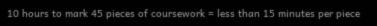10 hours to mark 45 pieces of coursework = less than 15 minutes per piece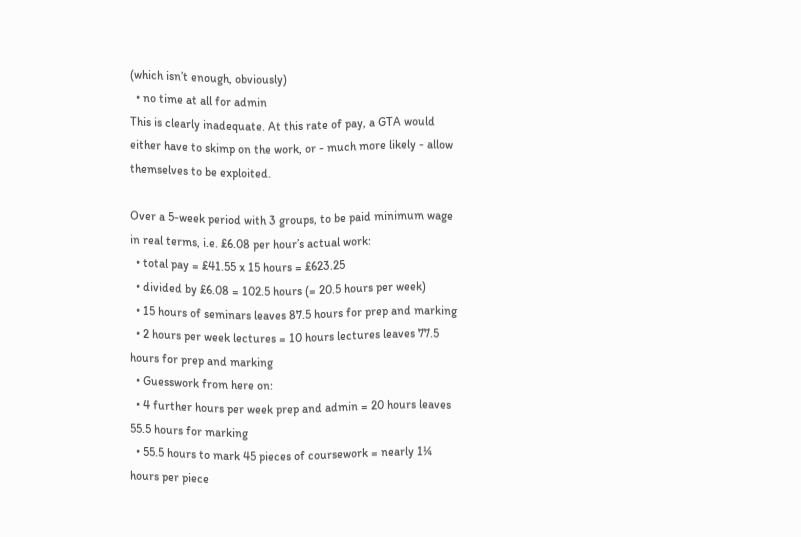(which isn’t enough, obviously)
  • no time at all for admin
This is clearly inadequate. At this rate of pay, a GTA would either have to skimp on the work, or - much more likely - allow themselves to be exploited.

Over a 5-week period with 3 groups, to be paid minimum wage in real terms, i.e. £6.08 per hour’s actual work:
  • total pay = £41.55 x 15 hours = £623.25
  • divided by £6.08 = 102.5 hours (= 20.5 hours per week)
  • 15 hours of seminars leaves 87.5 hours for prep and marking
  • 2 hours per week lectures = 10 hours lectures leaves 77.5 hours for prep and marking
  • Guesswork from here on:
  • 4 further hours per week prep and admin = 20 hours leaves 55.5 hours for marking
  • 55.5 hours to mark 45 pieces of coursework = nearly 1¼ hours per piece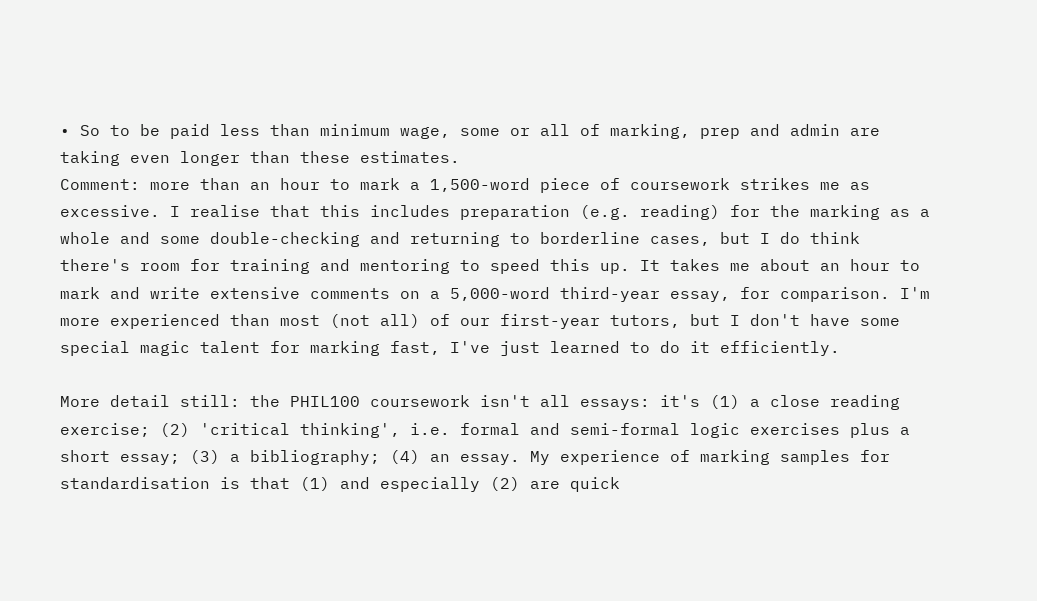• So to be paid less than minimum wage, some or all of marking, prep and admin are taking even longer than these estimates.
Comment: more than an hour to mark a 1,500-word piece of coursework strikes me as excessive. I realise that this includes preparation (e.g. reading) for the marking as a whole and some double-checking and returning to borderline cases, but I do think there's room for training and mentoring to speed this up. It takes me about an hour to mark and write extensive comments on a 5,000-word third-year essay, for comparison. I'm more experienced than most (not all) of our first-year tutors, but I don't have some special magic talent for marking fast, I've just learned to do it efficiently.

More detail still: the PHIL100 coursework isn't all essays: it's (1) a close reading exercise; (2) 'critical thinking', i.e. formal and semi-formal logic exercises plus a short essay; (3) a bibliography; (4) an essay. My experience of marking samples for standardisation is that (1) and especially (2) are quick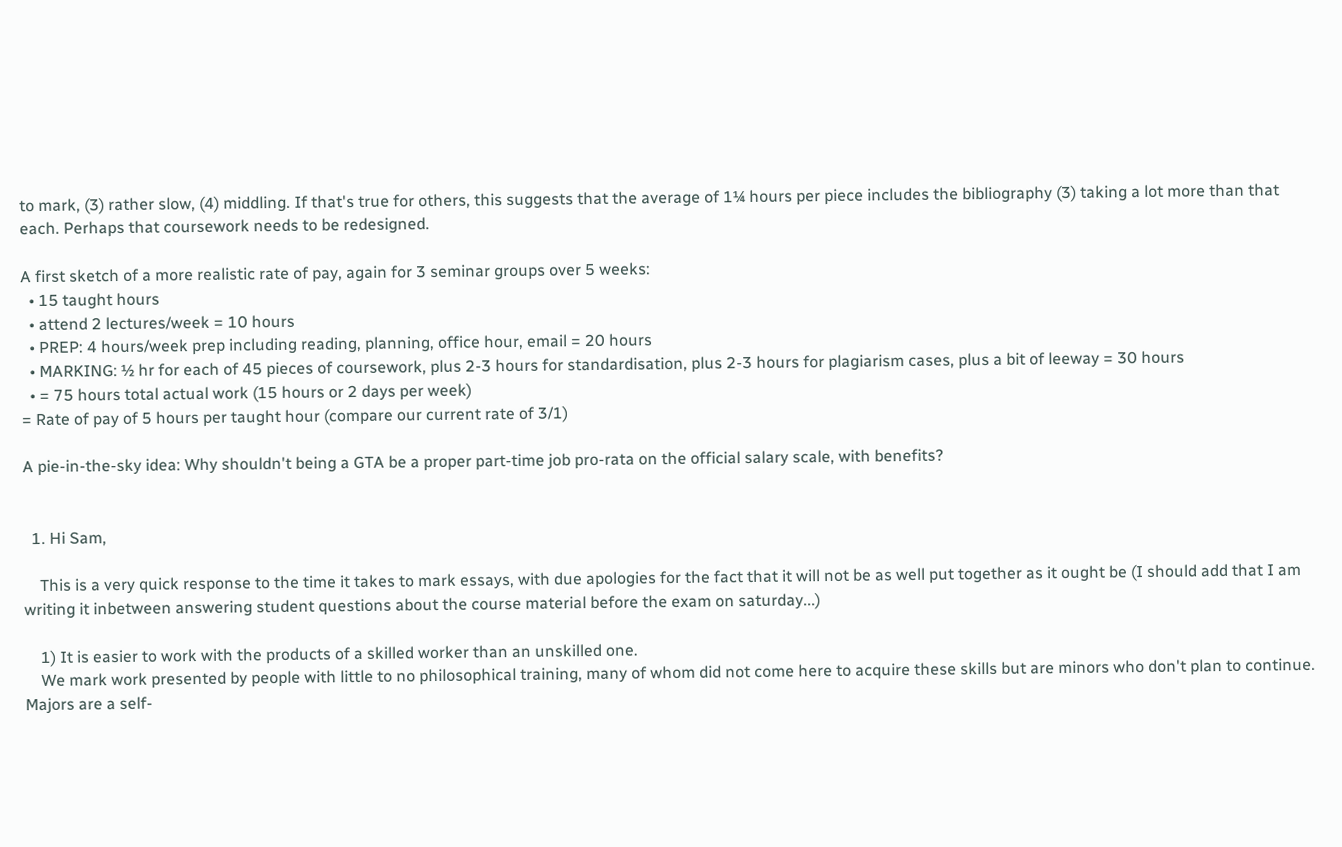to mark, (3) rather slow, (4) middling. If that's true for others, this suggests that the average of 1¼ hours per piece includes the bibliography (3) taking a lot more than that each. Perhaps that coursework needs to be redesigned.

A first sketch of a more realistic rate of pay, again for 3 seminar groups over 5 weeks:
  • 15 taught hours
  • attend 2 lectures/week = 10 hours
  • PREP: 4 hours/week prep including reading, planning, office hour, email = 20 hours
  • MARKING: ½ hr for each of 45 pieces of coursework, plus 2-3 hours for standardisation, plus 2-3 hours for plagiarism cases, plus a bit of leeway = 30 hours
  • = 75 hours total actual work (15 hours or 2 days per week)
= Rate of pay of 5 hours per taught hour (compare our current rate of 3/1)

A pie-in-the-sky idea: Why shouldn't being a GTA be a proper part-time job pro-rata on the official salary scale, with benefits?


  1. Hi Sam,

    This is a very quick response to the time it takes to mark essays, with due apologies for the fact that it will not be as well put together as it ought be (I should add that I am writing it inbetween answering student questions about the course material before the exam on saturday...)

    1) It is easier to work with the products of a skilled worker than an unskilled one.
    We mark work presented by people with little to no philosophical training, many of whom did not come here to acquire these skills but are minors who don't plan to continue. Majors are a self-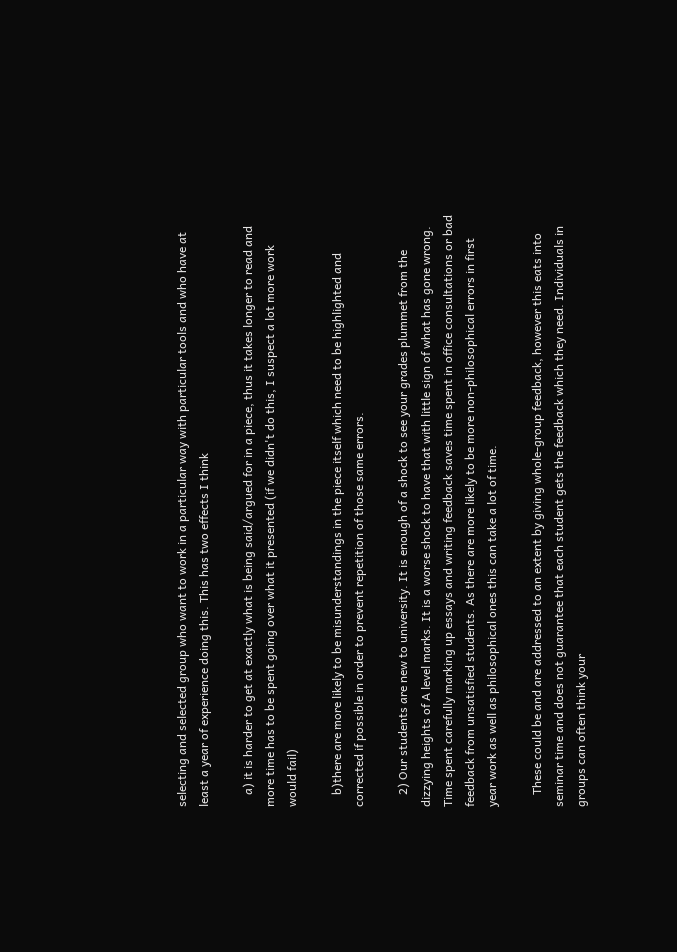selecting and selected group who want to work in a particular way with particular tools and who have at least a year of experience doing this. This has two effects I think

    a) it is harder to get at exactly what is being said/argued for in a piece, thus it takes longer to read and more time has to be spent going over what it presented (if we didn't do this, I suspect a lot more work would fail)

    b)there are more likely to be misunderstandings in the piece itself which need to be highlighted and corrected if possible in order to prevent repetition of those same errors.

    2) Our students are new to university. It is enough of a shock to see your grades plummet from the dizzying heights of A level marks. It is a worse shock to have that with little sign of what has gone wrong. Time spent carefully marking up essays and writing feedback saves time spent in office consultations or bad feedback from unsatisfied students. As there are more likely to be more non-philosophical errors in first year work as well as philosophical ones this can take a lot of time.

    These could be and are addressed to an extent by giving whole-group feedback, however this eats into seminar time and does not guarantee that each student gets the feedback which they need. Individuals in groups can often think your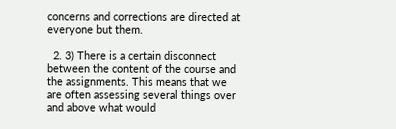concerns and corrections are directed at everyone but them.

  2. 3) There is a certain disconnect between the content of the course and the assignments. This means that we are often assessing several things over and above what would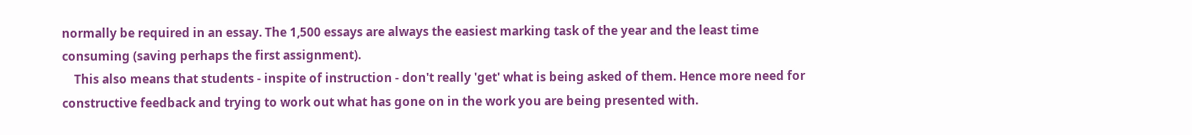normally be required in an essay. The 1,500 essays are always the easiest marking task of the year and the least time consuming (saving perhaps the first assignment).
    This also means that students - inspite of instruction - don't really 'get' what is being asked of them. Hence more need for constructive feedback and trying to work out what has gone on in the work you are being presented with.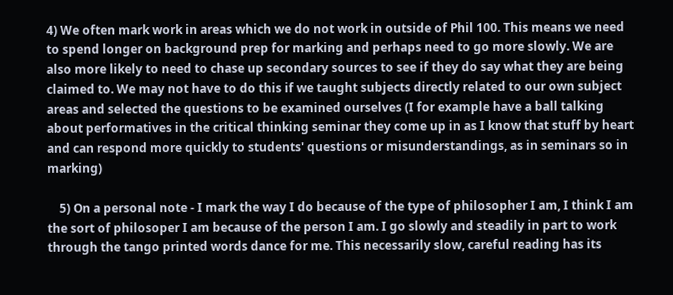4) We often mark work in areas which we do not work in outside of Phil 100. This means we need to spend longer on background prep for marking and perhaps need to go more slowly. We are also more likely to need to chase up secondary sources to see if they do say what they are being claimed to. We may not have to do this if we taught subjects directly related to our own subject areas and selected the questions to be examined ourselves (I for example have a ball talking about performatives in the critical thinking seminar they come up in as I know that stuff by heart and can respond more quickly to students' questions or misunderstandings, as in seminars so in marking)

    5) On a personal note - I mark the way I do because of the type of philosopher I am, I think I am the sort of philosoper I am because of the person I am. I go slowly and steadily in part to work through the tango printed words dance for me. This necessarily slow, careful reading has its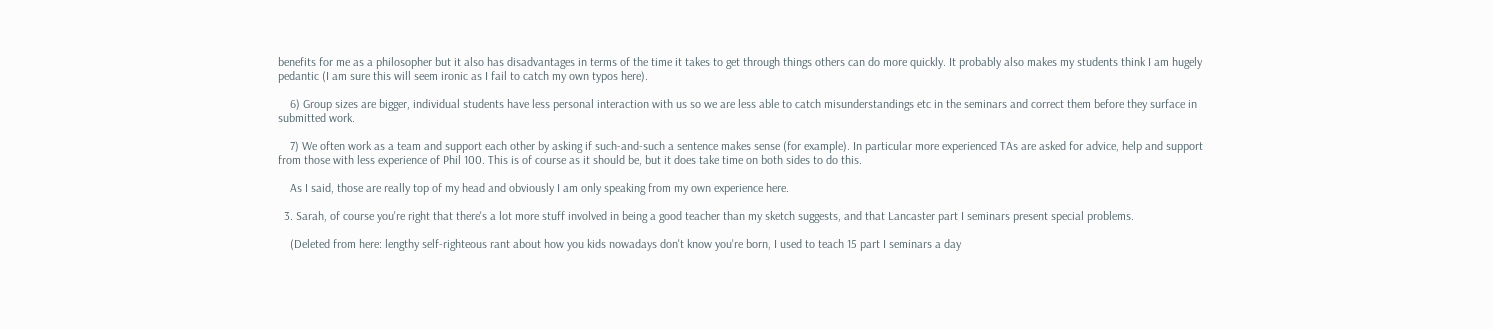benefits for me as a philosopher but it also has disadvantages in terms of the time it takes to get through things others can do more quickly. It probably also makes my students think I am hugely pedantic (I am sure this will seem ironic as I fail to catch my own typos here).

    6) Group sizes are bigger, individual students have less personal interaction with us so we are less able to catch misunderstandings etc in the seminars and correct them before they surface in submitted work.

    7) We often work as a team and support each other by asking if such-and-such a sentence makes sense (for example). In particular more experienced TAs are asked for advice, help and support from those with less experience of Phil 100. This is of course as it should be, but it does take time on both sides to do this.

    As I said, those are really top of my head and obviously I am only speaking from my own experience here.

  3. Sarah, of course you're right that there's a lot more stuff involved in being a good teacher than my sketch suggests, and that Lancaster part I seminars present special problems.

    (Deleted from here: lengthy self-righteous rant about how you kids nowadays don't know you're born, I used to teach 15 part I seminars a day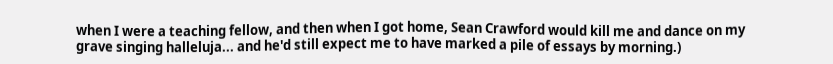when I were a teaching fellow, and then when I got home, Sean Crawford would kill me and dance on my grave singing halleluja... and he'd still expect me to have marked a pile of essays by morning.)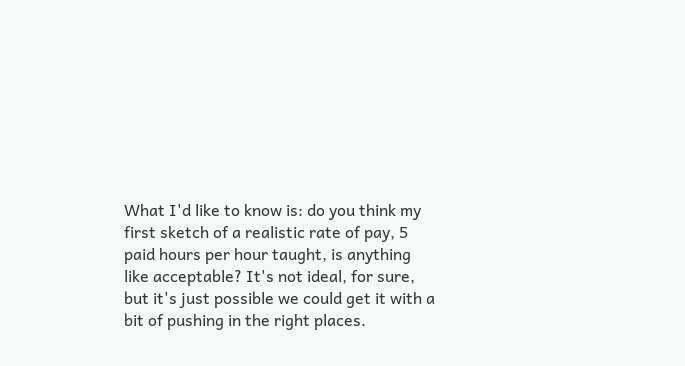What I'd like to know is: do you think my first sketch of a realistic rate of pay, 5 paid hours per hour taught, is anything like acceptable? It's not ideal, for sure, but it's just possible we could get it with a bit of pushing in the right places.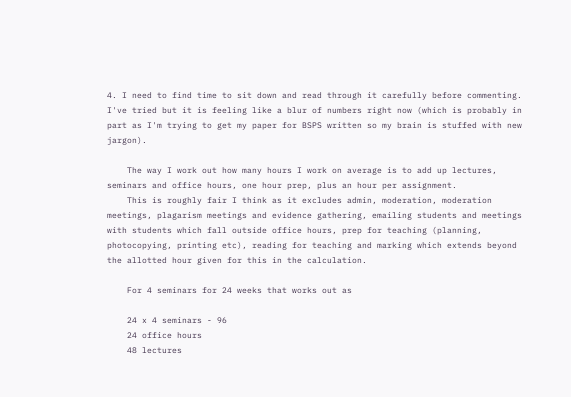4. I need to find time to sit down and read through it carefully before commenting. I've tried but it is feeling like a blur of numbers right now (which is probably in part as I'm trying to get my paper for BSPS written so my brain is stuffed with new jargon).

    The way I work out how many hours I work on average is to add up lectures, seminars and office hours, one hour prep, plus an hour per assignment.
    This is roughly fair I think as it excludes admin, moderation, moderation meetings, plagarism meetings and evidence gathering, emailing students and meetings with students which fall outside office hours, prep for teaching (planning, photocopying, printing etc), reading for teaching and marking which extends beyond the allotted hour given for this in the calculation.

    For 4 seminars for 24 weeks that works out as

    24 x 4 seminars - 96
    24 office hours
    48 lectures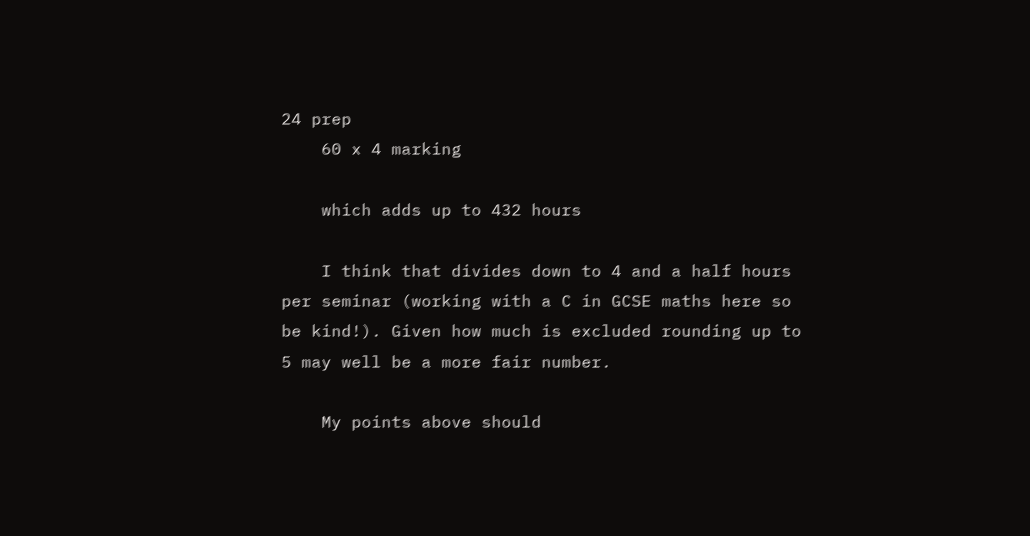24 prep
    60 x 4 marking

    which adds up to 432 hours

    I think that divides down to 4 and a half hours per seminar (working with a C in GCSE maths here so be kind!). Given how much is excluded rounding up to 5 may well be a more fair number.

    My points above should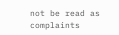not be read as complaints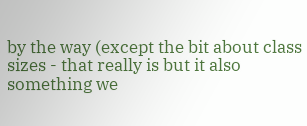by the way (except the bit about class sizes - that really is but it also something we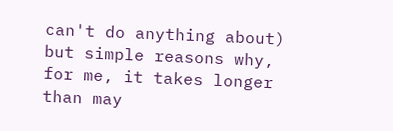can't do anything about) but simple reasons why, for me, it takes longer than may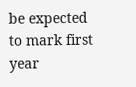be expected to mark first year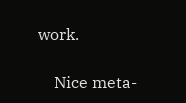work.

    Nice meta-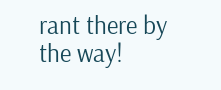rant there by the way!